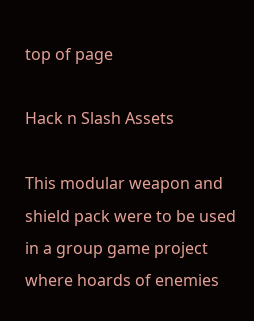top of page

Hack n Slash Assets

This modular weapon and shield pack were to be used in a group game project where hoards of enemies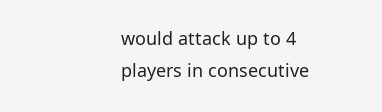would attack up to 4 players in consecutive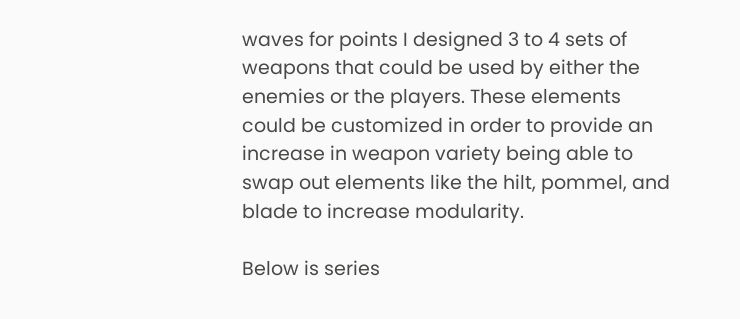waves for points I designed 3 to 4 sets of weapons that could be used by either the enemies or the players. These elements could be customized in order to provide an increase in weapon variety being able to swap out elements like the hilt, pommel, and blade to increase modularity.

Below is series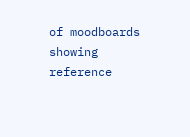of moodboards showing reference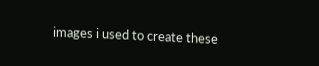images i used to create these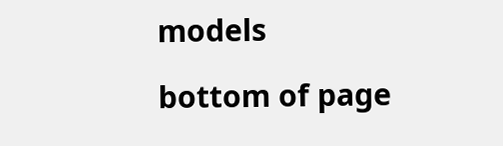models

bottom of page